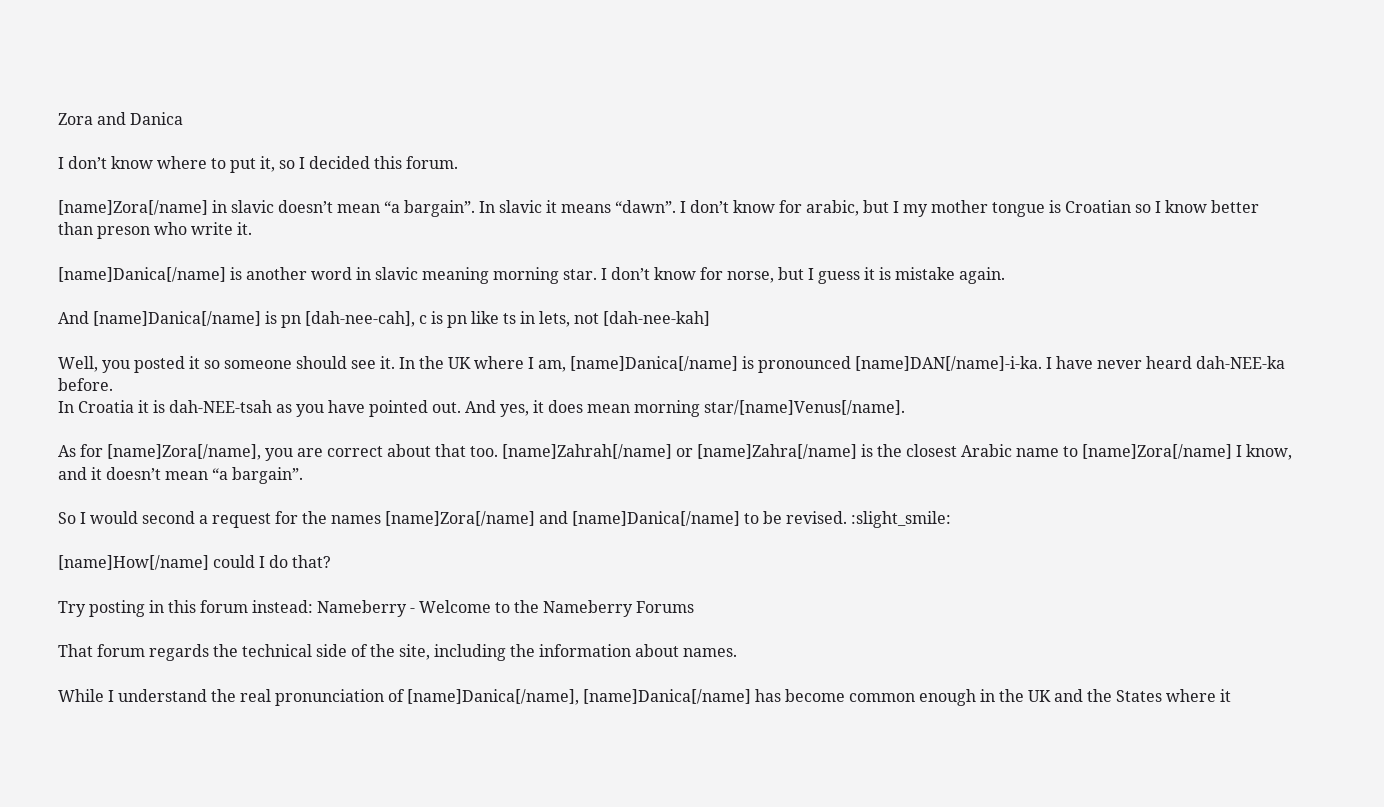Zora and Danica

I don’t know where to put it, so I decided this forum.

[name]Zora[/name] in slavic doesn’t mean “a bargain”. In slavic it means “dawn”. I don’t know for arabic, but I my mother tongue is Croatian so I know better than preson who write it.

[name]Danica[/name] is another word in slavic meaning morning star. I don’t know for norse, but I guess it is mistake again.

And [name]Danica[/name] is pn [dah-nee-cah], c is pn like ts in lets, not [dah-nee-kah]

Well, you posted it so someone should see it. In the UK where I am, [name]Danica[/name] is pronounced [name]DAN[/name]-i-ka. I have never heard dah-NEE-ka before.
In Croatia it is dah-NEE-tsah as you have pointed out. And yes, it does mean morning star/[name]Venus[/name].

As for [name]Zora[/name], you are correct about that too. [name]Zahrah[/name] or [name]Zahra[/name] is the closest Arabic name to [name]Zora[/name] I know, and it doesn’t mean “a bargain”.

So I would second a request for the names [name]Zora[/name] and [name]Danica[/name] to be revised. :slight_smile:

[name]How[/name] could I do that?

Try posting in this forum instead: Nameberry - Welcome to the Nameberry Forums

That forum regards the technical side of the site, including the information about names.

While I understand the real pronunciation of [name]Danica[/name], [name]Danica[/name] has become common enough in the UK and the States where it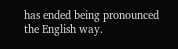has ended being pronounced the English way.